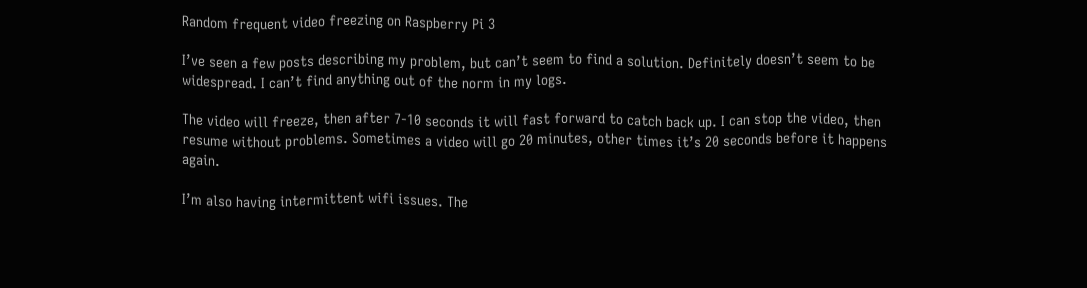Random frequent video freezing on Raspberry Pi 3

I’ve seen a few posts describing my problem, but can’t seem to find a solution. Definitely doesn’t seem to be widespread. I can’t find anything out of the norm in my logs.

The video will freeze, then after 7-10 seconds it will fast forward to catch back up. I can stop the video, then resume without problems. Sometimes a video will go 20 minutes, other times it’s 20 seconds before it happens again.

I’m also having intermittent wifi issues. The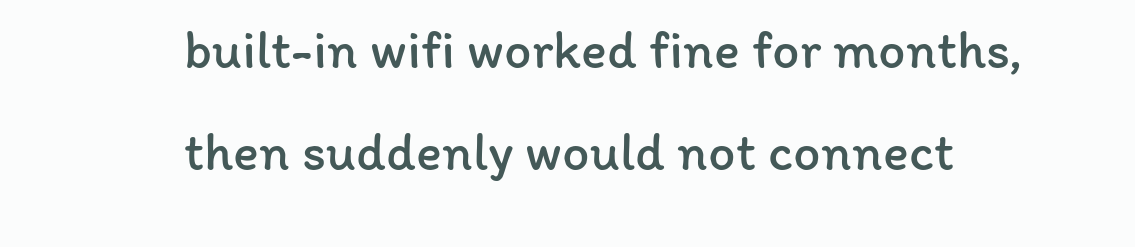built-in wifi worked fine for months, then suddenly would not connect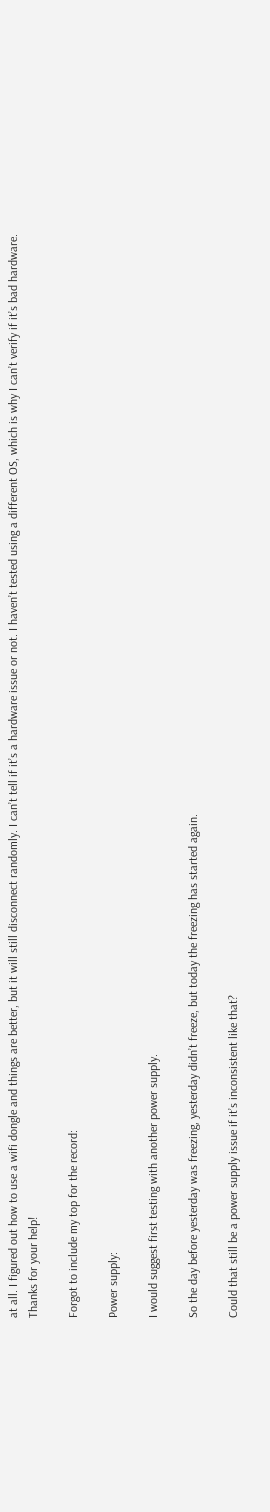at all. I figured out how to use a wifi dongle and things are better, but it will still disconnect randomly. I can’t tell if it’s a hardware issue or not. I haven’t tested using a different OS, which is why I can’t verify if it’s bad hardware. Thanks for your help!

Forgot to include my top for the record:

Power supply:

I would suggest first testing with another power supply.

So the day before yesterday was freezing, yesterday didn’t freeze, but today the freezing has started again.

Could that still be a power supply issue if it’s inconsistent like that?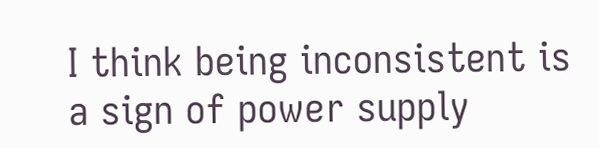I think being inconsistent is a sign of power supply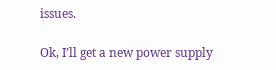issues.

Ok, I’ll get a new power supply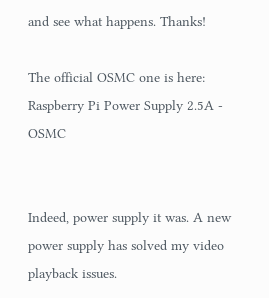and see what happens. Thanks!

The official OSMC one is here: Raspberry Pi Power Supply 2.5A - OSMC


Indeed, power supply it was. A new power supply has solved my video playback issues.